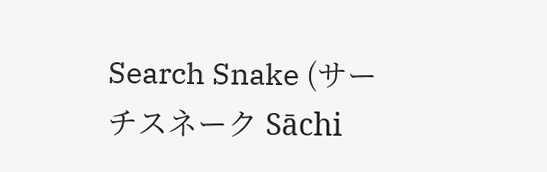Search Snake (サーチスネーク Sāchi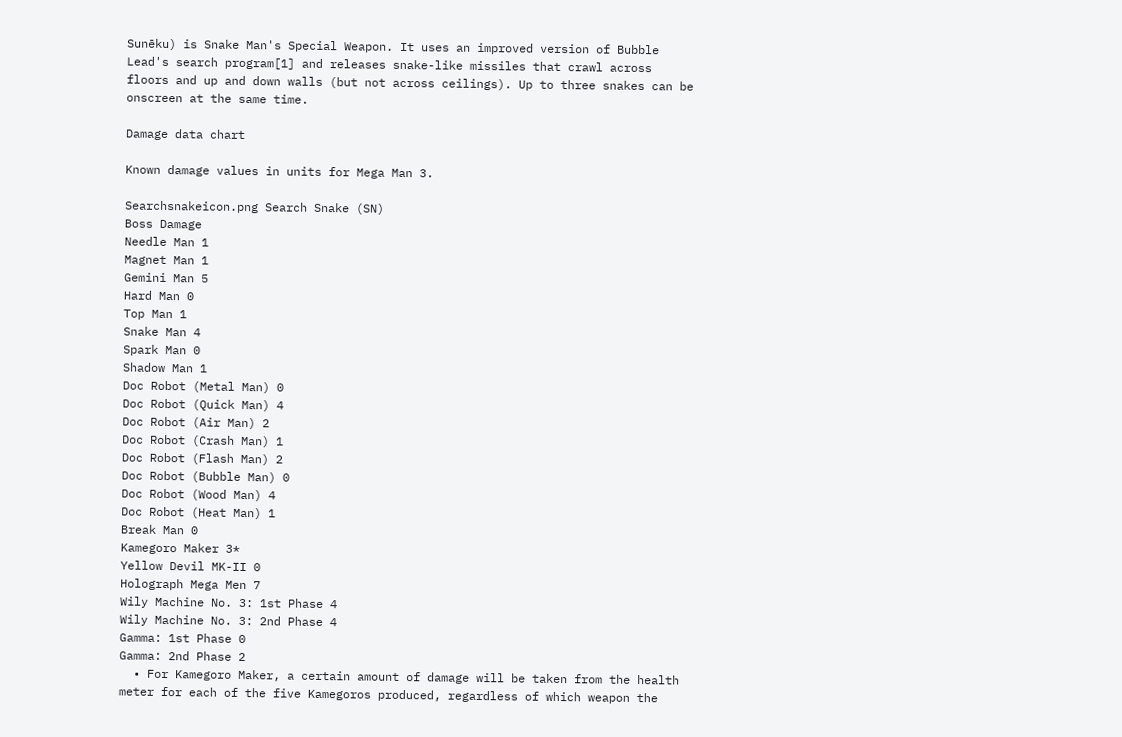Sunēku) is Snake Man's Special Weapon. It uses an improved version of Bubble Lead's search program[1] and releases snake-like missiles that crawl across floors and up and down walls (but not across ceilings). Up to three snakes can be onscreen at the same time.

Damage data chart

Known damage values in units for Mega Man 3.

Searchsnakeicon.png Search Snake (SN)
Boss Damage
Needle Man 1
Magnet Man 1
Gemini Man 5
Hard Man 0
Top Man 1
Snake Man 4
Spark Man 0
Shadow Man 1
Doc Robot (Metal Man) 0
Doc Robot (Quick Man) 4
Doc Robot (Air Man) 2
Doc Robot (Crash Man) 1
Doc Robot (Flash Man) 2
Doc Robot (Bubble Man) 0
Doc Robot (Wood Man) 4
Doc Robot (Heat Man) 1
Break Man 0
Kamegoro Maker 3*
Yellow Devil MK-II 0
Holograph Mega Men 7
Wily Machine No. 3: 1st Phase 4
Wily Machine No. 3: 2nd Phase 4
Gamma: 1st Phase 0
Gamma: 2nd Phase 2
  • For Kamegoro Maker, a certain amount of damage will be taken from the health meter for each of the five Kamegoros produced, regardless of which weapon the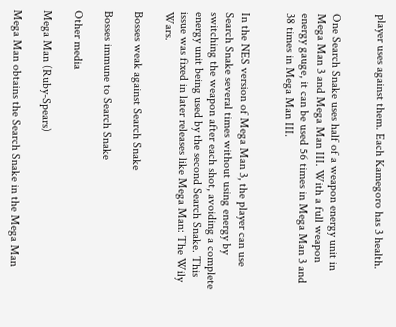player uses against them. Each Kamegoro has 3 health.


One Search Snake uses half of a weapon energy unit in Mega Man 3 and Mega Man III. With a full weapon energy gauge, it can be used 56 times in Mega Man 3 and 38 times in Mega Man III.


In the NES version of Mega Man 3, the player can use Search Snake several times without using energy by switching the weapon after each shot, avoiding a complete energy unit being used by the second Search Snake. This issue was fixed in later releases like Mega Man: The Wily Wars.

Bosses weak against Search Snake

Bosses immune to Search Snake

Other media

Mega Man (Ruby-Spears)

Mega Man obtains the Search Snake in the Mega Man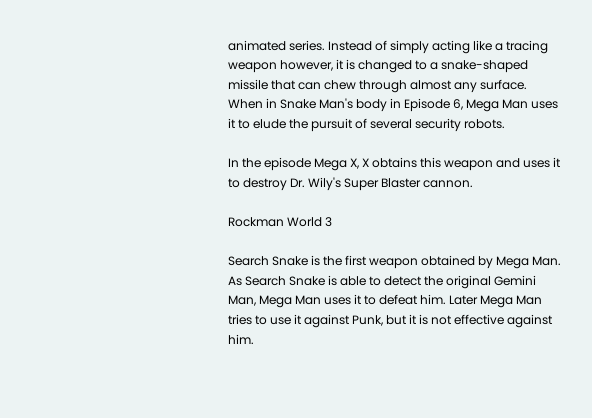animated series. Instead of simply acting like a tracing weapon however, it is changed to a snake-shaped missile that can chew through almost any surface. When in Snake Man's body in Episode 6, Mega Man uses it to elude the pursuit of several security robots.

In the episode Mega X, X obtains this weapon and uses it to destroy Dr. Wily's Super Blaster cannon.

Rockman World 3

Search Snake is the first weapon obtained by Mega Man. As Search Snake is able to detect the original Gemini Man, Mega Man uses it to defeat him. Later Mega Man tries to use it against Punk, but it is not effective against him.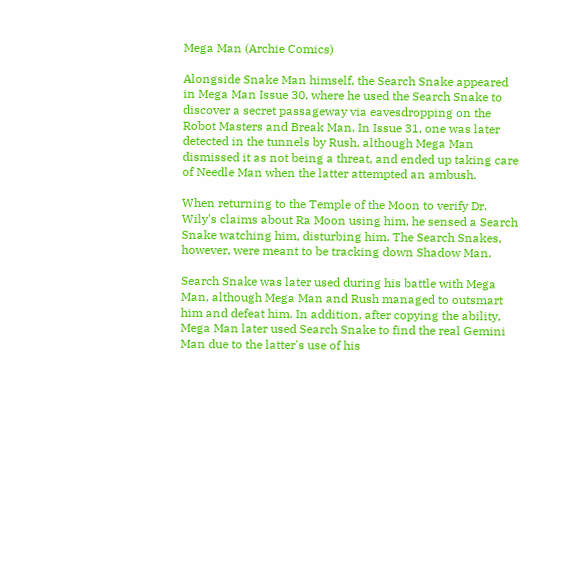Mega Man (Archie Comics)

Alongside Snake Man himself, the Search Snake appeared in Mega Man Issue 30, where he used the Search Snake to discover a secret passageway via eavesdropping on the Robot Masters and Break Man. In Issue 31, one was later detected in the tunnels by Rush, although Mega Man dismissed it as not being a threat, and ended up taking care of Needle Man when the latter attempted an ambush.

When returning to the Temple of the Moon to verify Dr. Wily's claims about Ra Moon using him, he sensed a Search Snake watching him, disturbing him. The Search Snakes, however, were meant to be tracking down Shadow Man.

Search Snake was later used during his battle with Mega Man, although Mega Man and Rush managed to outsmart him and defeat him. In addition, after copying the ability, Mega Man later used Search Snake to find the real Gemini Man due to the latter's use of his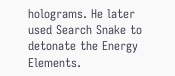holograms. He later used Search Snake to detonate the Energy Elements.